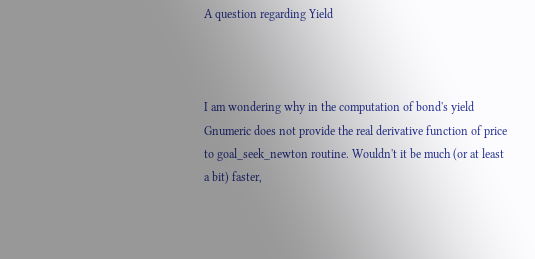A question regarding Yield



I am wondering why in the computation of bond's yield Gnumeric does not provide the real derivative function of price to goal_seek_newton routine. Wouldn't it be much (or at least a bit) faster,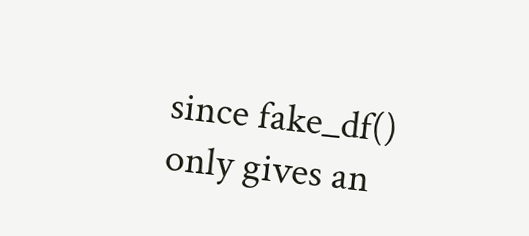since fake_df() only gives an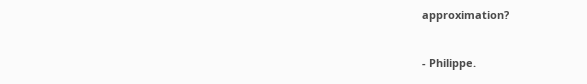approximation?


- Philippe.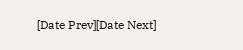[Date Prev][Date Next]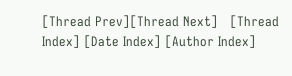[Thread Prev][Thread Next]   [Thread Index] [Date Index] [Author Index]